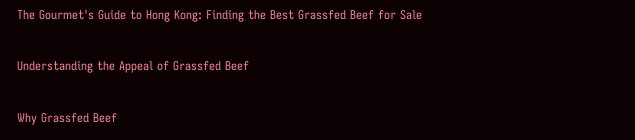The Gourmet's Guide to Hong Kong: Finding the Best Grassfed Beef for Sale

Understanding the Appeal of Grassfed Beef

Why Grassfed Beef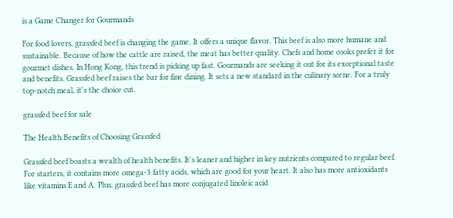is a Game Changer for Gourmands

For food lovers, grassfed beef is changing the game. It offers a unique flavor. This beef is also more humane and sustainable. Because of how the cattle are raised, the meat has better quality. Chefs and home cooks prefer it for gourmet dishes. In Hong Kong, this trend is picking up fast. Gourmands are seeking it out for its exceptional taste and benefits. Grassfed beef raises the bar for fine dining. It sets a new standard in the culinary scene. For a truly top-notch meal, it's the choice cut.

grassfed beef for sale

The Health Benefits of Choosing Grassfed

Grassfed beef boasts a wealth of health benefits. It's leaner and higher in key nutrients compared to regular beef. For starters, it contains more omega-3 fatty acids, which are good for your heart. It also has more antioxidants like vitamins E and A. Plus, grassfed beef has more conjugated linoleic acid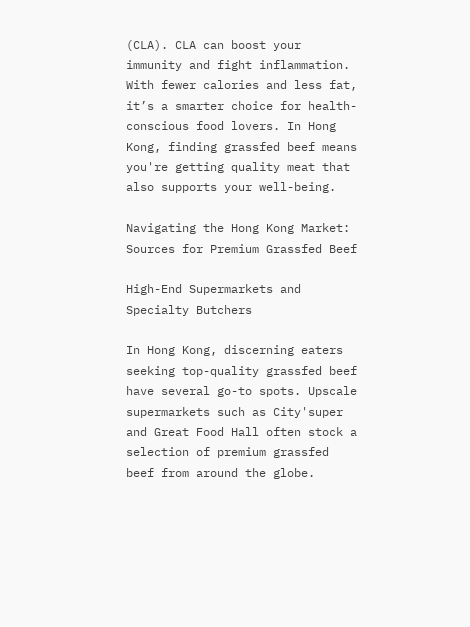(CLA). CLA can boost your immunity and fight inflammation. With fewer calories and less fat, it’s a smarter choice for health-conscious food lovers. In Hong Kong, finding grassfed beef means you're getting quality meat that also supports your well-being.

Navigating the Hong Kong Market: Sources for Premium Grassfed Beef

High-End Supermarkets and Specialty Butchers

In Hong Kong, discerning eaters seeking top-quality grassfed beef have several go-to spots. Upscale supermarkets such as City'super and Great Food Hall often stock a selection of premium grassfed beef from around the globe.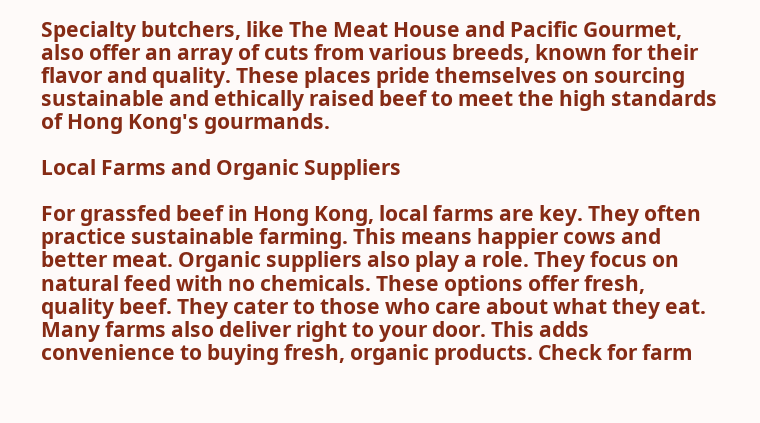Specialty butchers, like The Meat House and Pacific Gourmet, also offer an array of cuts from various breeds, known for their flavor and quality. These places pride themselves on sourcing sustainable and ethically raised beef to meet the high standards of Hong Kong's gourmands.

Local Farms and Organic Suppliers

For grassfed beef in Hong Kong, local farms are key. They often practice sustainable farming. This means happier cows and better meat. Organic suppliers also play a role. They focus on natural feed with no chemicals. These options offer fresh, quality beef. They cater to those who care about what they eat. Many farms also deliver right to your door. This adds convenience to buying fresh, organic products. Check for farm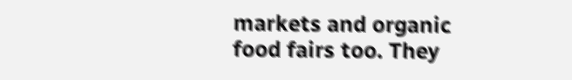markets and organic food fairs too. They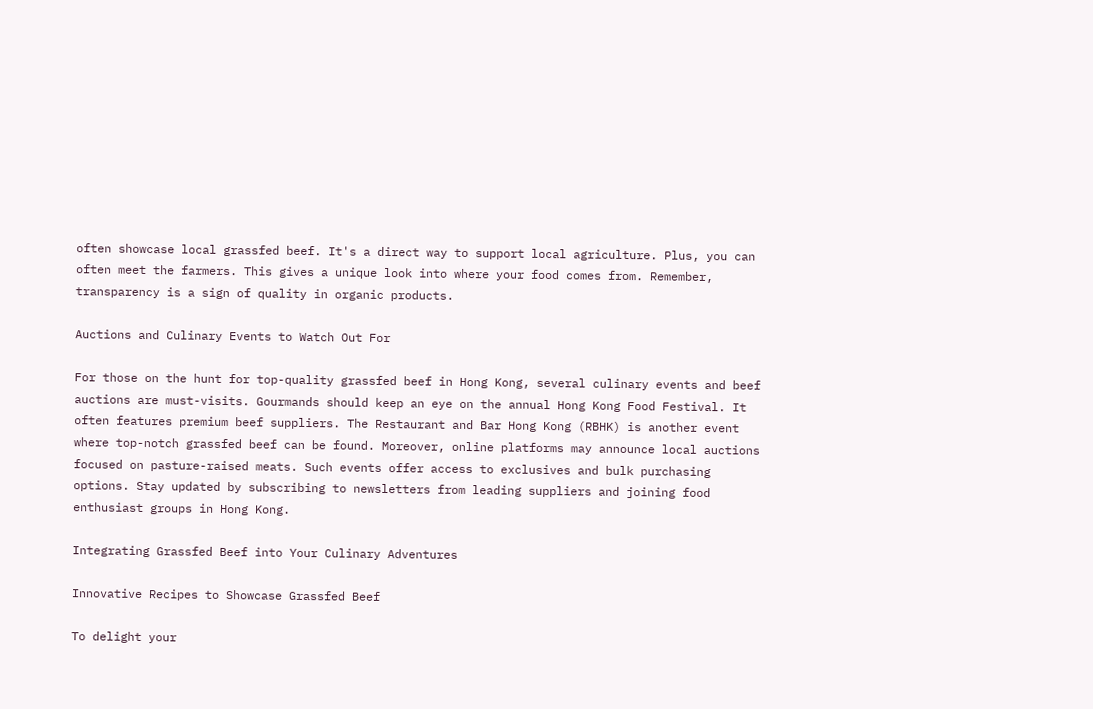often showcase local grassfed beef. It's a direct way to support local agriculture. Plus, you can often meet the farmers. This gives a unique look into where your food comes from. Remember, transparency is a sign of quality in organic products.

Auctions and Culinary Events to Watch Out For

For those on the hunt for top-quality grassfed beef in Hong Kong, several culinary events and beef auctions are must-visits. Gourmands should keep an eye on the annual Hong Kong Food Festival. It often features premium beef suppliers. The Restaurant and Bar Hong Kong (RBHK) is another event where top-notch grassfed beef can be found. Moreover, online platforms may announce local auctions focused on pasture-raised meats. Such events offer access to exclusives and bulk purchasing options. Stay updated by subscribing to newsletters from leading suppliers and joining food enthusiast groups in Hong Kong.

Integrating Grassfed Beef into Your Culinary Adventures

Innovative Recipes to Showcase Grassfed Beef

To delight your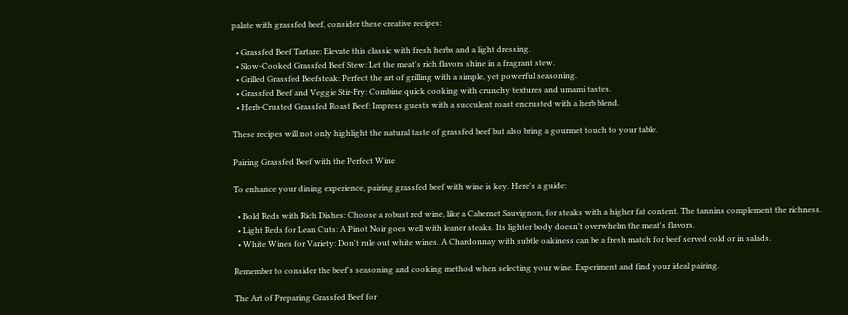palate with grassfed beef, consider these creative recipes:

  • Grassfed Beef Tartare: Elevate this classic with fresh herbs and a light dressing.
  • Slow-Cooked Grassfed Beef Stew: Let the meat's rich flavors shine in a fragrant stew.
  • Grilled Grassfed Beefsteak: Perfect the art of grilling with a simple, yet powerful seasoning.
  • Grassfed Beef and Veggie Stir-Fry: Combine quick cooking with crunchy textures and umami tastes.
  • Herb-Crusted Grassfed Roast Beef: Impress guests with a succulent roast encrusted with a herb blend.

These recipes will not only highlight the natural taste of grassfed beef but also bring a gourmet touch to your table.

Pairing Grassfed Beef with the Perfect Wine

To enhance your dining experience, pairing grassfed beef with wine is key. Here's a guide:

  • Bold Reds with Rich Dishes: Choose a robust red wine, like a Cabernet Sauvignon, for steaks with a higher fat content. The tannins complement the richness.
  • Light Reds for Lean Cuts: A Pinot Noir goes well with leaner steaks. Its lighter body doesn't overwhelm the meat's flavors.
  • White Wines for Variety: Don't rule out white wines. A Chardonnay with subtle oakiness can be a fresh match for beef served cold or in salads.

Remember to consider the beef's seasoning and cooking method when selecting your wine. Experiment and find your ideal pairing.

The Art of Preparing Grassfed Beef for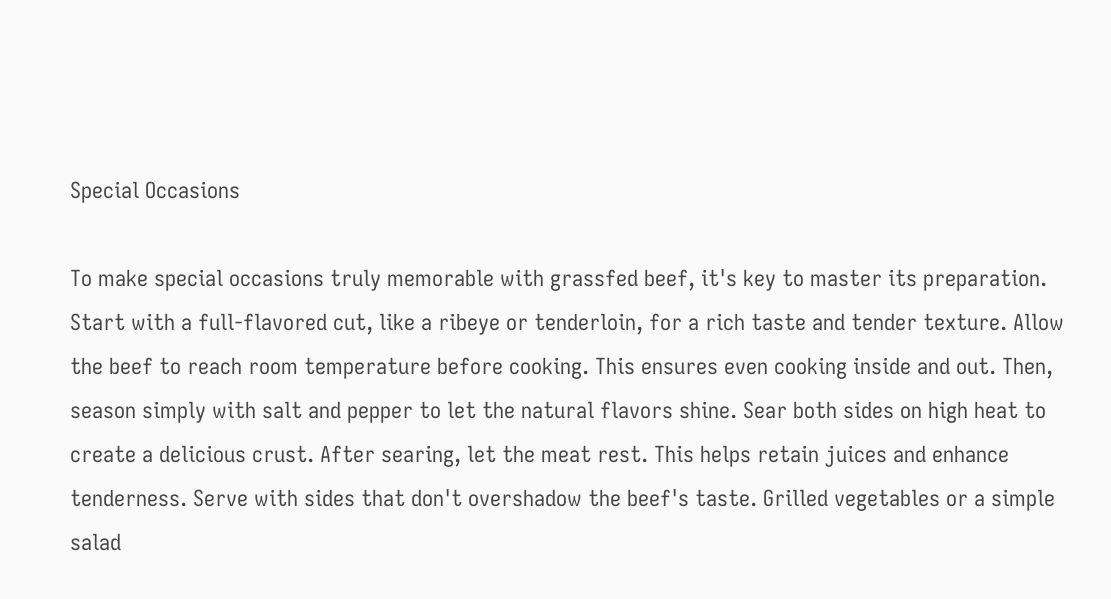Special Occasions

To make special occasions truly memorable with grassfed beef, it's key to master its preparation. Start with a full-flavored cut, like a ribeye or tenderloin, for a rich taste and tender texture. Allow the beef to reach room temperature before cooking. This ensures even cooking inside and out. Then, season simply with salt and pepper to let the natural flavors shine. Sear both sides on high heat to create a delicious crust. After searing, let the meat rest. This helps retain juices and enhance tenderness. Serve with sides that don't overshadow the beef's taste. Grilled vegetables or a simple salad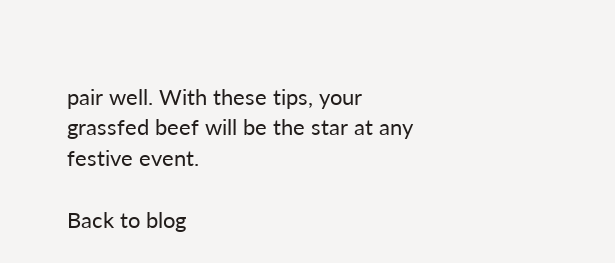pair well. With these tips, your grassfed beef will be the star at any festive event.

Back to blog